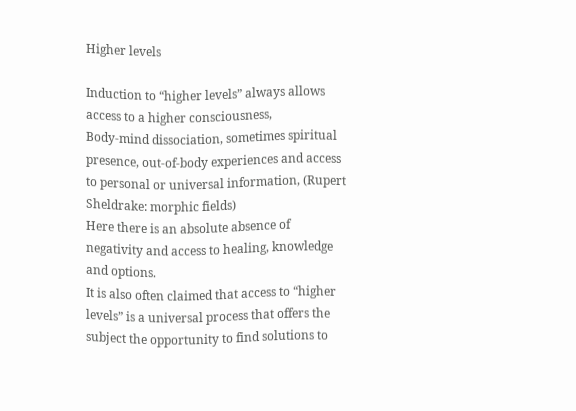Higher levels

Induction to “higher levels” always allows access to a higher consciousness,
Body-mind dissociation, sometimes spiritual presence, out-of-body experiences and access to personal or universal information, (Rupert Sheldrake: morphic fields)
Here there is an absolute absence of negativity and access to healing, knowledge and options.
It is also often claimed that access to “higher levels” is a universal process that offers the subject the opportunity to find solutions to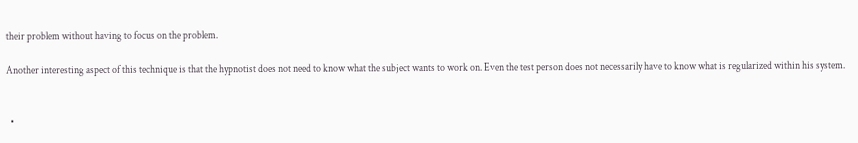their problem without having to focus on the problem.

Another interesting aspect of this technique is that the hypnotist does not need to know what the subject wants to work on. Even the test person does not necessarily have to know what is regularized within his system.


  •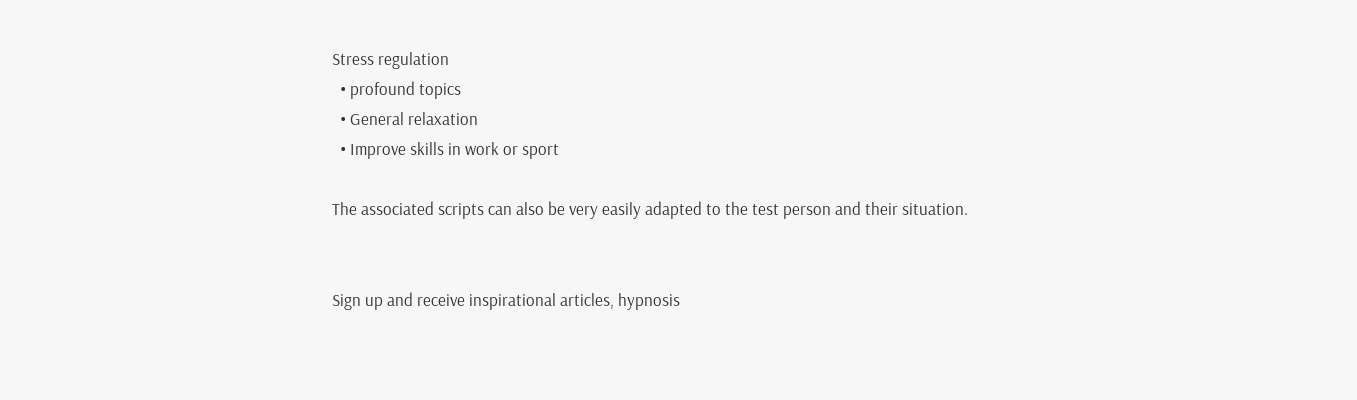Stress regulation
  • profound topics
  • General relaxation
  • Improve skills in work or sport

The associated scripts can also be very easily adapted to the test person and their situation.


Sign up and receive inspirational articles, hypnosis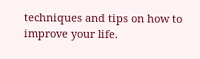techniques and tips on how to improve your life.